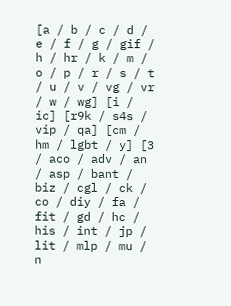[a / b / c / d / e / f / g / gif / h / hr / k / m / o / p / r / s / t / u / v / vg / vr / w / wg] [i / ic] [r9k / s4s / vip / qa] [cm / hm / lgbt / y] [3 / aco / adv / an / asp / bant / biz / cgl / ck / co / diy / fa / fit / gd / hc / his / int / jp / lit / mlp / mu / n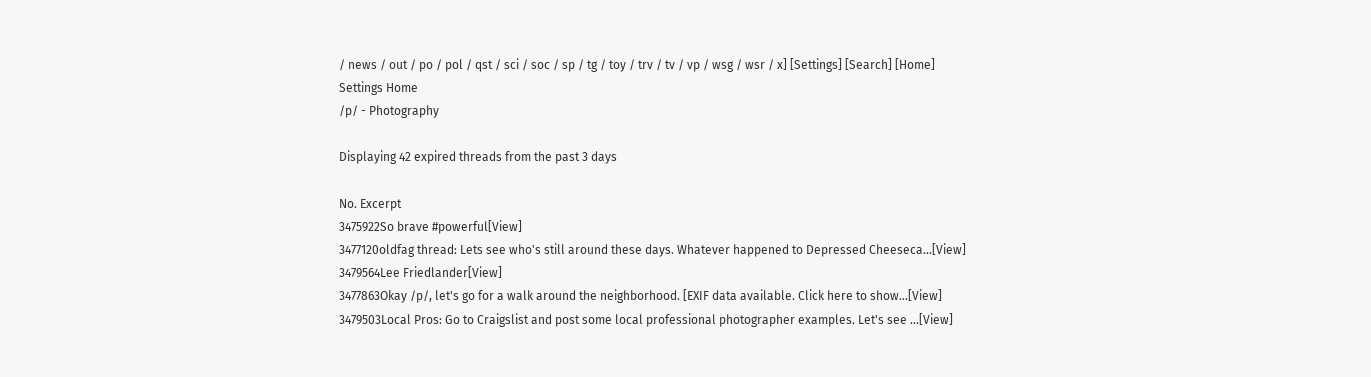/ news / out / po / pol / qst / sci / soc / sp / tg / toy / trv / tv / vp / wsg / wsr / x] [Settings] [Search] [Home]
Settings Home
/p/ - Photography

Displaying 42 expired threads from the past 3 days

No. Excerpt
3475922So brave #powerful[View]
3477120oldfag thread: Lets see who's still around these days. Whatever happened to Depressed Cheeseca…[View]
3479564Lee Friedlander[View]
3477863Okay /p/, let's go for a walk around the neighborhood. [EXIF data available. Click here to show…[View]
3479503Local Pros: Go to Craigslist and post some local professional photographer examples. Let's see …[View]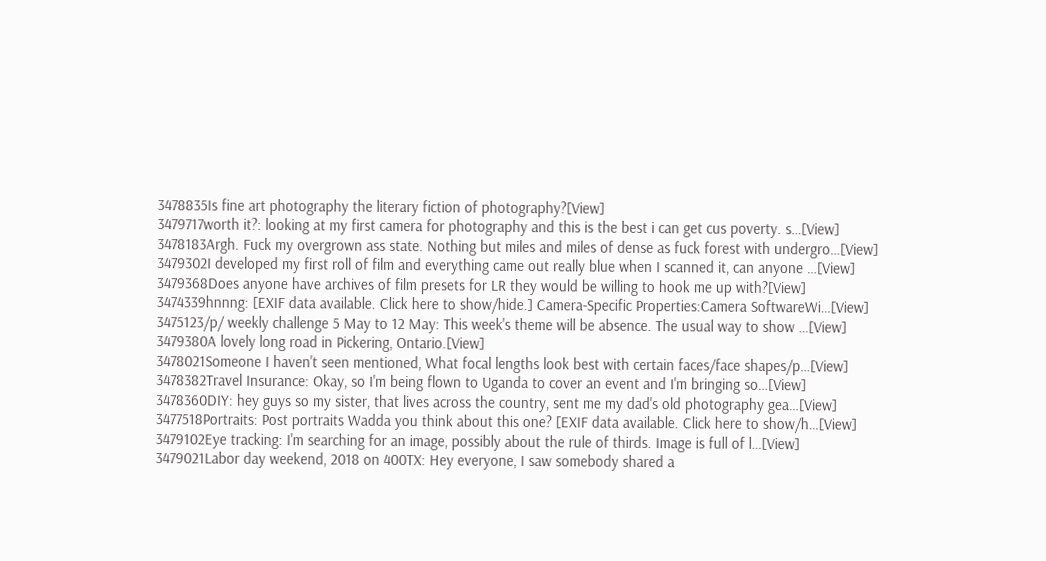3478835Is fine art photography the literary fiction of photography?[View]
3479717worth it?: looking at my first camera for photography and this is the best i can get cus poverty. s…[View]
3478183Argh. Fuck my overgrown ass state. Nothing but miles and miles of dense as fuck forest with undergro…[View]
3479302I developed my first roll of film and everything came out really blue when I scanned it, can anyone …[View]
3479368Does anyone have archives of film presets for LR they would be willing to hook me up with?[View]
3474339hnnng: [EXIF data available. Click here to show/hide.] Camera-Specific Properties:Camera SoftwareWi…[View]
3475123/p/ weekly challenge 5 May to 12 May: This week's theme will be absence. The usual way to show …[View]
3479380A lovely long road in Pickering, Ontario.[View]
3478021Someone I haven't seen mentioned, What focal lengths look best with certain faces/face shapes/p…[View]
3478382Travel Insurance: Okay, so I'm being flown to Uganda to cover an event and I'm bringing so…[View]
3478360DIY: hey guys so my sister, that lives across the country, sent me my dad's old photography gea…[View]
3477518Portraits: Post portraits Wadda you think about this one? [EXIF data available. Click here to show/h…[View]
3479102Eye tracking: I'm searching for an image, possibly about the rule of thirds. Image is full of l…[View]
3479021Labor day weekend, 2018 on 400TX: Hey everyone, I saw somebody shared a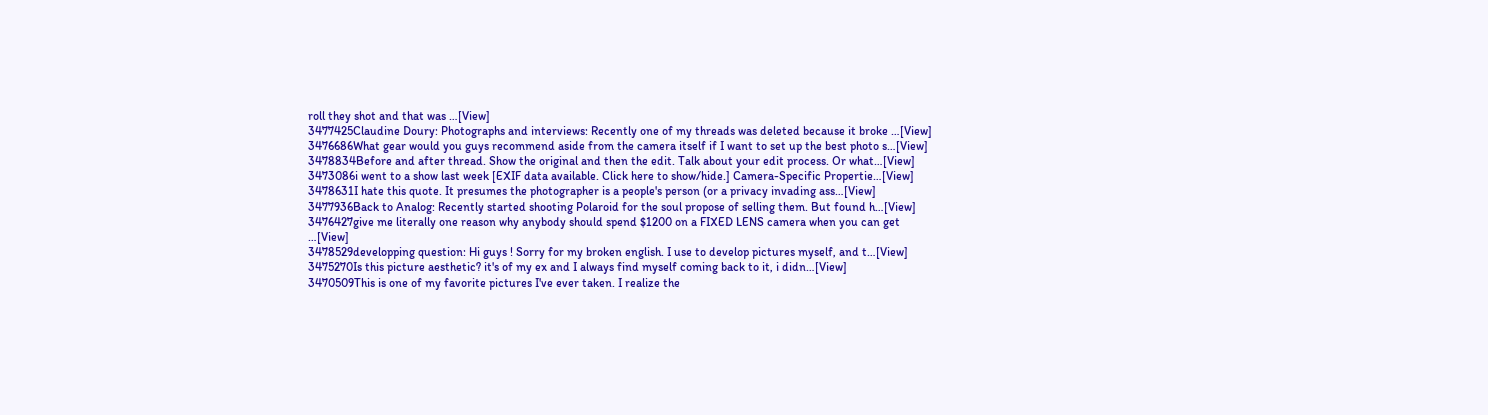roll they shot and that was …[View]
3477425Claudine Doury: Photographs and interviews: Recently one of my threads was deleted because it broke …[View]
3476686What gear would you guys recommend aside from the camera itself if I want to set up the best photo s…[View]
3478834Before and after thread. Show the original and then the edit. Talk about your edit process. Or what…[View]
3473086i went to a show last week [EXIF data available. Click here to show/hide.] Camera-Specific Propertie…[View]
3478631I hate this quote. It presumes the photographer is a people's person (or a privacy invading ass…[View]
3477936Back to Analog: Recently started shooting Polaroid for the soul propose of selling them. But found h…[View]
3476427give me literally one reason why anybody should spend $1200 on a FIXED LENS camera when you can get …[View]
3478529developping question: Hi guys ! Sorry for my broken english. I use to develop pictures myself, and t…[View]
3475270Is this picture aesthetic? it's of my ex and I always find myself coming back to it, i didn…[View]
3470509This is one of my favorite pictures I've ever taken. I realize the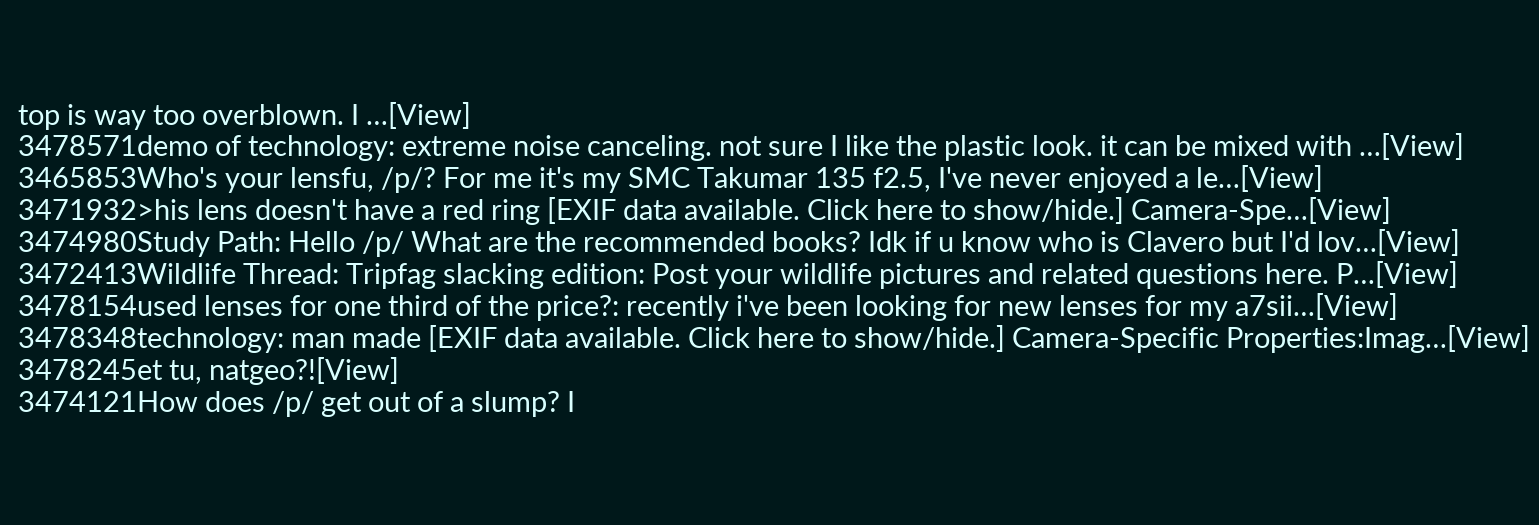top is way too overblown. I …[View]
3478571demo of technology: extreme noise canceling. not sure I like the plastic look. it can be mixed with …[View]
3465853Who's your lensfu, /p/? For me it's my SMC Takumar 135 f2.5, I've never enjoyed a le…[View]
3471932>his lens doesn't have a red ring [EXIF data available. Click here to show/hide.] Camera-Spe…[View]
3474980Study Path: Hello /p/ What are the recommended books? Idk if u know who is Clavero but I'd lov…[View]
3472413Wildlife Thread: Tripfag slacking edition: Post your wildlife pictures and related questions here. P…[View]
3478154used lenses for one third of the price?: recently i've been looking for new lenses for my a7sii…[View]
3478348technology: man made [EXIF data available. Click here to show/hide.] Camera-Specific Properties:Imag…[View]
3478245et tu, natgeo?![View]
3474121How does /p/ get out of a slump? I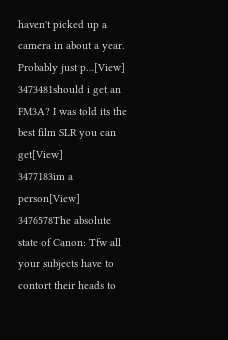haven't picked up a camera in about a year. Probably just p…[View]
3473481should i get an FM3A? I was told its the best film SLR you can get[View]
3477183im a person[View]
3476578The absolute state of Canon: Tfw all your subjects have to contort their heads to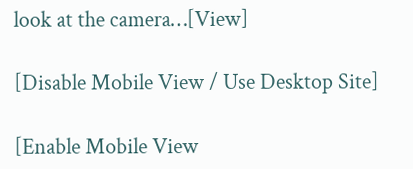look at the camera…[View]

[Disable Mobile View / Use Desktop Site]

[Enable Mobile View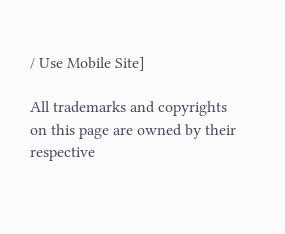/ Use Mobile Site]

All trademarks and copyrights on this page are owned by their respective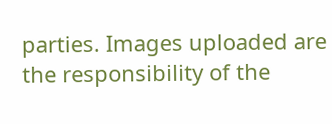parties. Images uploaded are the responsibility of the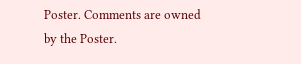Poster. Comments are owned by the Poster.